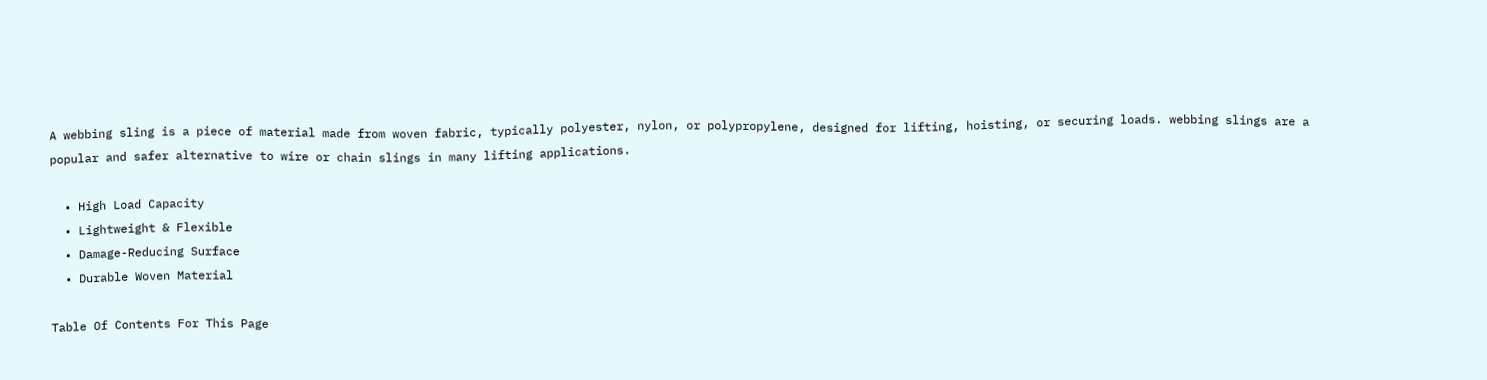A webbing sling is a piece of material made from woven fabric, typically polyester, nylon, or polypropylene, designed for lifting, hoisting, or securing loads. webbing slings are a popular and safer alternative to wire or chain slings in many lifting applications.

  • High Load Capacity
  • Lightweight & Flexible
  • Damage-Reducing Surface
  • Durable Woven Material

Table Of Contents For This Page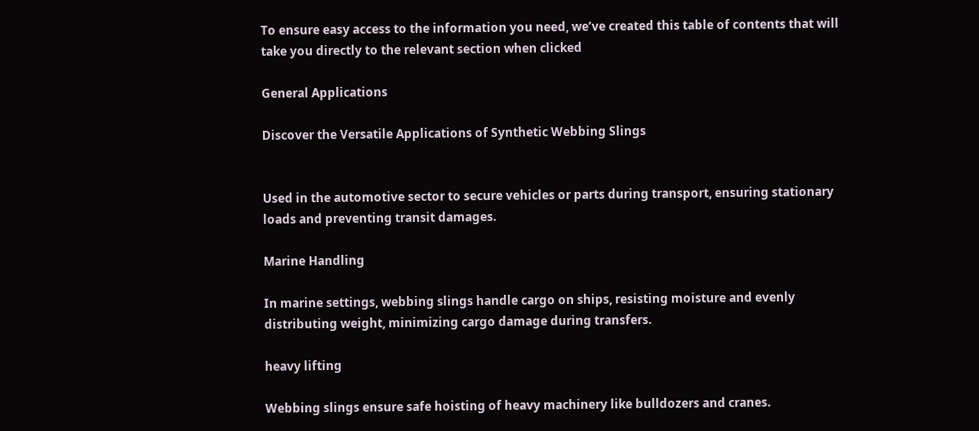To ensure easy access to the information you need, we’ve created this table of contents that will take you directly to the relevant section when clicked

General Applications

Discover the Versatile Applications of Synthetic Webbing Slings


Used in the automotive sector to secure vehicles or parts during transport, ensuring stationary loads and preventing transit damages.

Marine Handling

In marine settings, webbing slings handle cargo on ships, resisting moisture and evenly distributing weight, minimizing cargo damage during transfers.

heavy lifting

Webbing slings ensure safe hoisting of heavy machinery like bulldozers and cranes.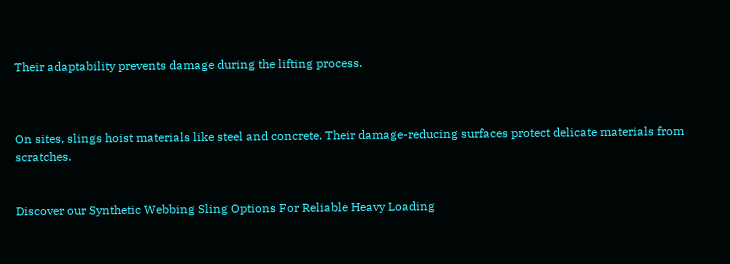Their adaptability prevents damage during the lifting process.



On sites, slings hoist materials like steel and concrete. Their damage-reducing surfaces protect delicate materials from scratches.


Discover our Synthetic Webbing Sling Options For Reliable Heavy Loading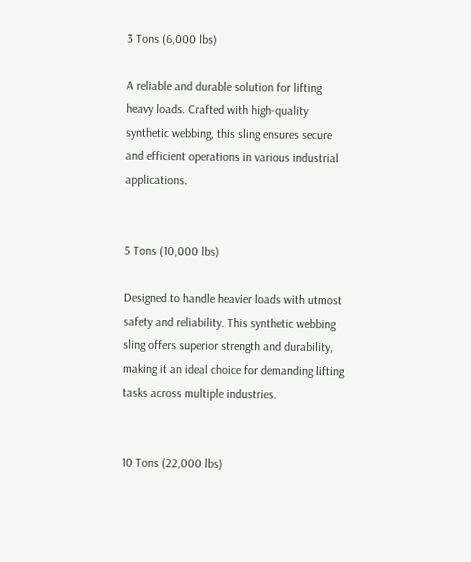3 Tons (6,000 lbs)

A reliable and durable solution for lifting heavy loads. Crafted with high-quality synthetic webbing, this sling ensures secure and efficient operations in various industrial applications.


5 Tons (10,000 lbs)

Designed to handle heavier loads with utmost safety and reliability. This synthetic webbing sling offers superior strength and durability, making it an ideal choice for demanding lifting tasks across multiple industries.


10 Tons (22,000 lbs)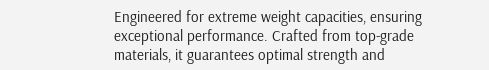Engineered for extreme weight capacities, ensuring exceptional performance. Crafted from top-grade materials, it guarantees optimal strength and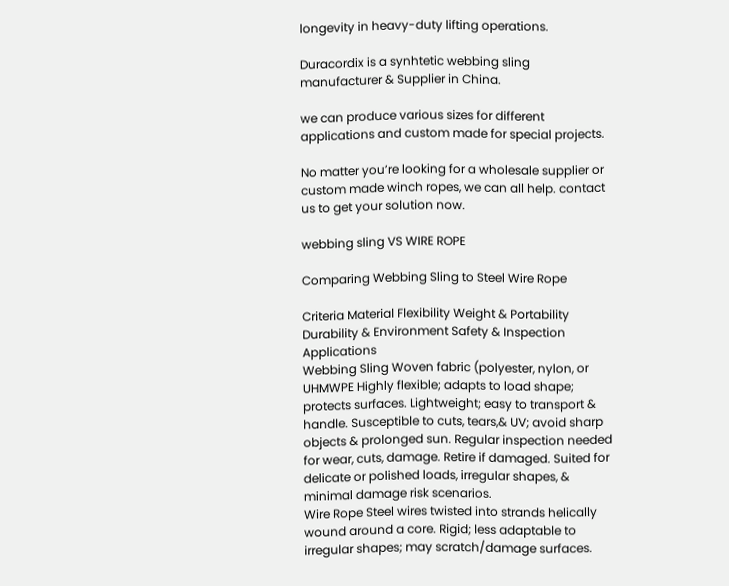longevity in heavy-duty lifting operations.

Duracordix is a synhtetic webbing sling manufacturer & Supplier in China.

we can produce various sizes for different applications and custom made for special projects.

No matter you’re looking for a wholesale supplier or custom made winch ropes, we can all help. contact us to get your solution now.

webbing sling VS WIRE ROPE

Comparing Webbing Sling to Steel Wire Rope

Criteria Material Flexibility Weight & Portability Durability & Environment Safety & Inspection Applications
Webbing Sling Woven fabric (polyester, nylon, or UHMWPE Highly flexible; adapts to load shape; protects surfaces. Lightweight; easy to transport & handle. Susceptible to cuts, tears,& UV; avoid sharp objects & prolonged sun. Regular inspection needed for wear, cuts, damage. Retire if damaged. Suited for delicate or polished loads, irregular shapes, & minimal damage risk scenarios.
Wire Rope Steel wires twisted into strands helically wound around a core. Rigid; less adaptable to irregular shapes; may scratch/damage surfaces.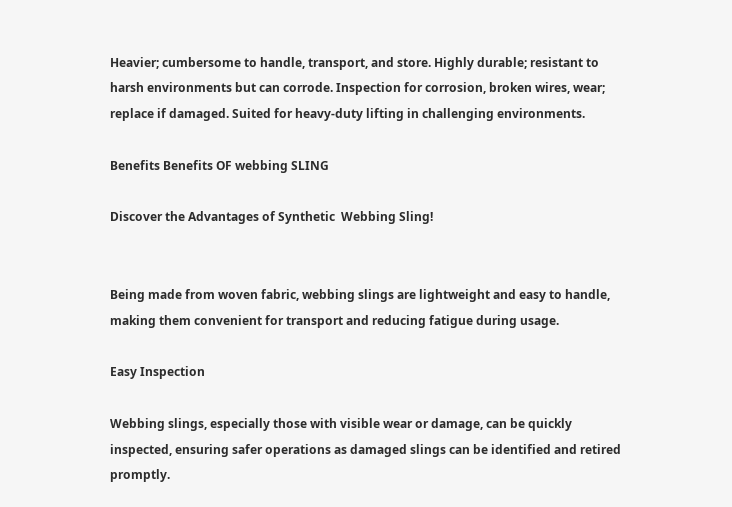Heavier; cumbersome to handle, transport, and store. Highly durable; resistant to harsh environments but can corrode. Inspection for corrosion, broken wires, wear; replace if damaged. Suited for heavy-duty lifting in challenging environments.

Benefits Benefits OF webbing SLING

Discover the Advantages of Synthetic  Webbing Sling!


Being made from woven fabric, webbing slings are lightweight and easy to handle, making them convenient for transport and reducing fatigue during usage.

Easy Inspection

Webbing slings, especially those with visible wear or damage, can be quickly inspected, ensuring safer operations as damaged slings can be identified and retired promptly.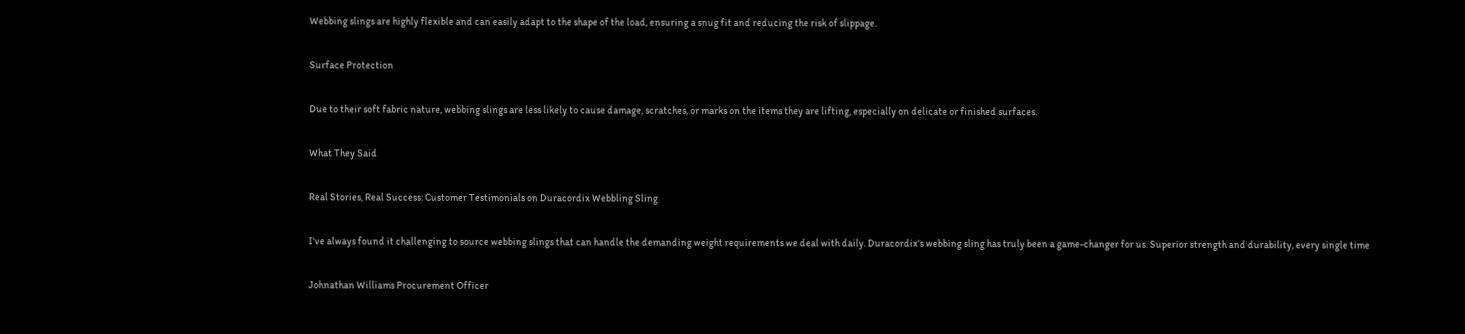Webbing slings are highly flexible and can easily adapt to the shape of the load, ensuring a snug fit and reducing the risk of slippage.

Surface Protection

Due to their soft fabric nature, webbing slings are less likely to cause damage, scratches, or marks on the items they are lifting, especially on delicate or finished surfaces.

What They Said

Real Stories, Real Success: Customer Testimonials on Duracordix Webbling Sling

I've always found it challenging to source webbing slings that can handle the demanding weight requirements we deal with daily. Duracordix's webbing sling has truly been a game-changer for us. Superior strength and durability, every single time

Johnathan Williams Procurement Officer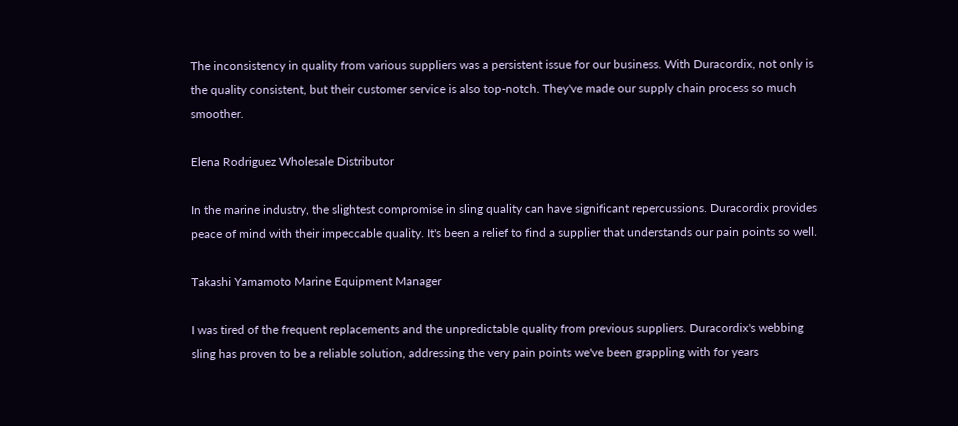The inconsistency in quality from various suppliers was a persistent issue for our business. With Duracordix, not only is the quality consistent, but their customer service is also top-notch. They've made our supply chain process so much smoother.

Elena Rodriguez Wholesale Distributor

In the marine industry, the slightest compromise in sling quality can have significant repercussions. Duracordix provides peace of mind with their impeccable quality. It's been a relief to find a supplier that understands our pain points so well.

Takashi Yamamoto Marine Equipment Manager

I was tired of the frequent replacements and the unpredictable quality from previous suppliers. Duracordix's webbing sling has proven to be a reliable solution, addressing the very pain points we've been grappling with for years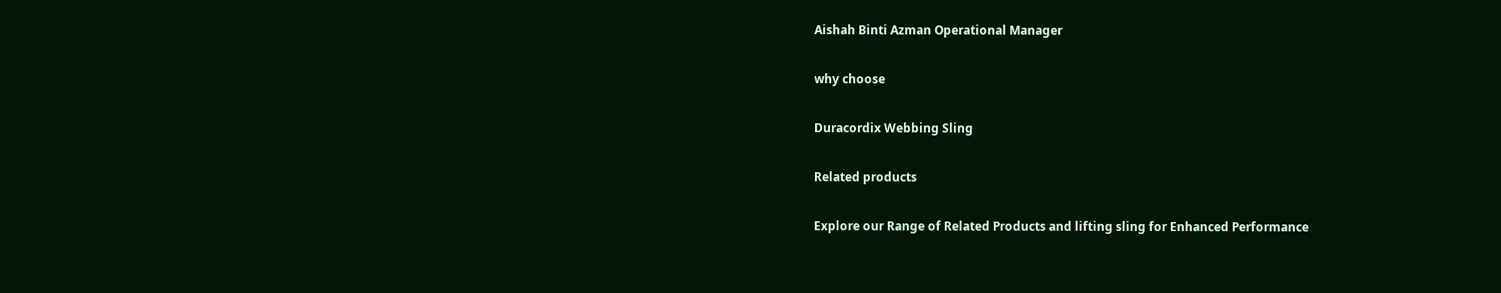Aishah Binti Azman Operational Manager

why choose

Duracordix Webbing Sling

Related products

Explore our Range of Related Products and lifting sling for Enhanced Performance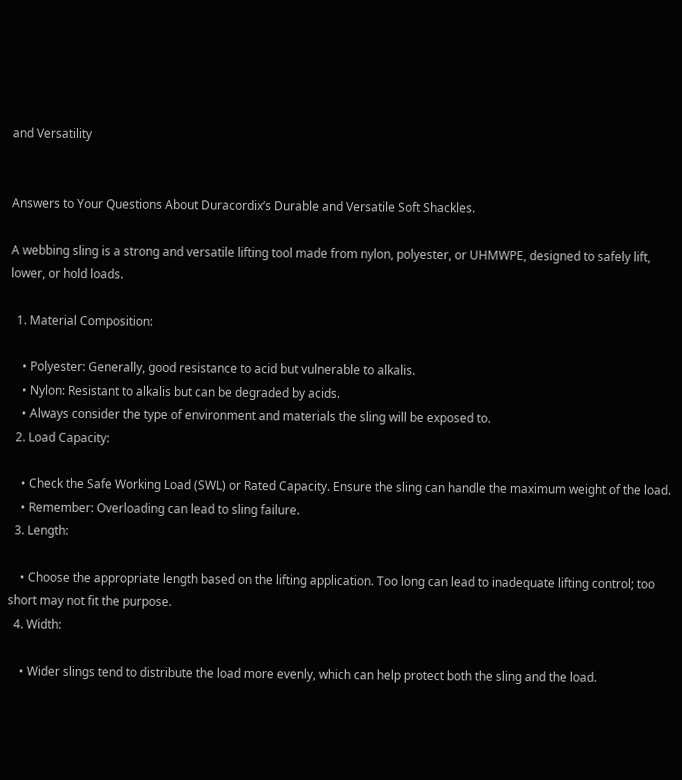and Versatility


Answers to Your Questions About Duracordix’s Durable and Versatile Soft Shackles.

A webbing sling is a strong and versatile lifting tool made from nylon, polyester, or UHMWPE, designed to safely lift, lower, or hold loads.

  1. Material Composition:

    • Polyester: Generally, good resistance to acid but vulnerable to alkalis.
    • Nylon: Resistant to alkalis but can be degraded by acids.
    • Always consider the type of environment and materials the sling will be exposed to.
  2. Load Capacity:

    • Check the Safe Working Load (SWL) or Rated Capacity. Ensure the sling can handle the maximum weight of the load.
    • Remember: Overloading can lead to sling failure.
  3. Length:

    • Choose the appropriate length based on the lifting application. Too long can lead to inadequate lifting control; too short may not fit the purpose.
  4. Width:

    • Wider slings tend to distribute the load more evenly, which can help protect both the sling and the load.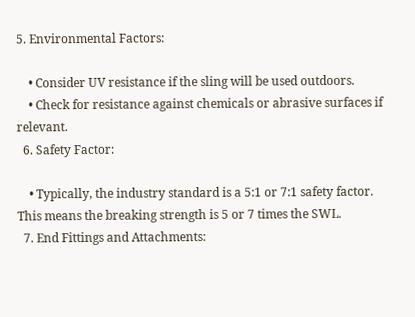5. Environmental Factors:

    • Consider UV resistance if the sling will be used outdoors.
    • Check for resistance against chemicals or abrasive surfaces if relevant.
  6. Safety Factor:

    • Typically, the industry standard is a 5:1 or 7:1 safety factor. This means the breaking strength is 5 or 7 times the SWL.
  7. End Fittings and Attachments: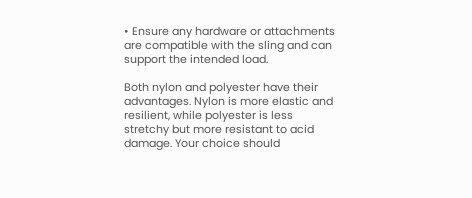• Ensure any hardware or attachments are compatible with the sling and can support the intended load.

Both nylon and polyester have their advantages. Nylon is more elastic and resilient, while polyester is less stretchy but more resistant to acid damage. Your choice should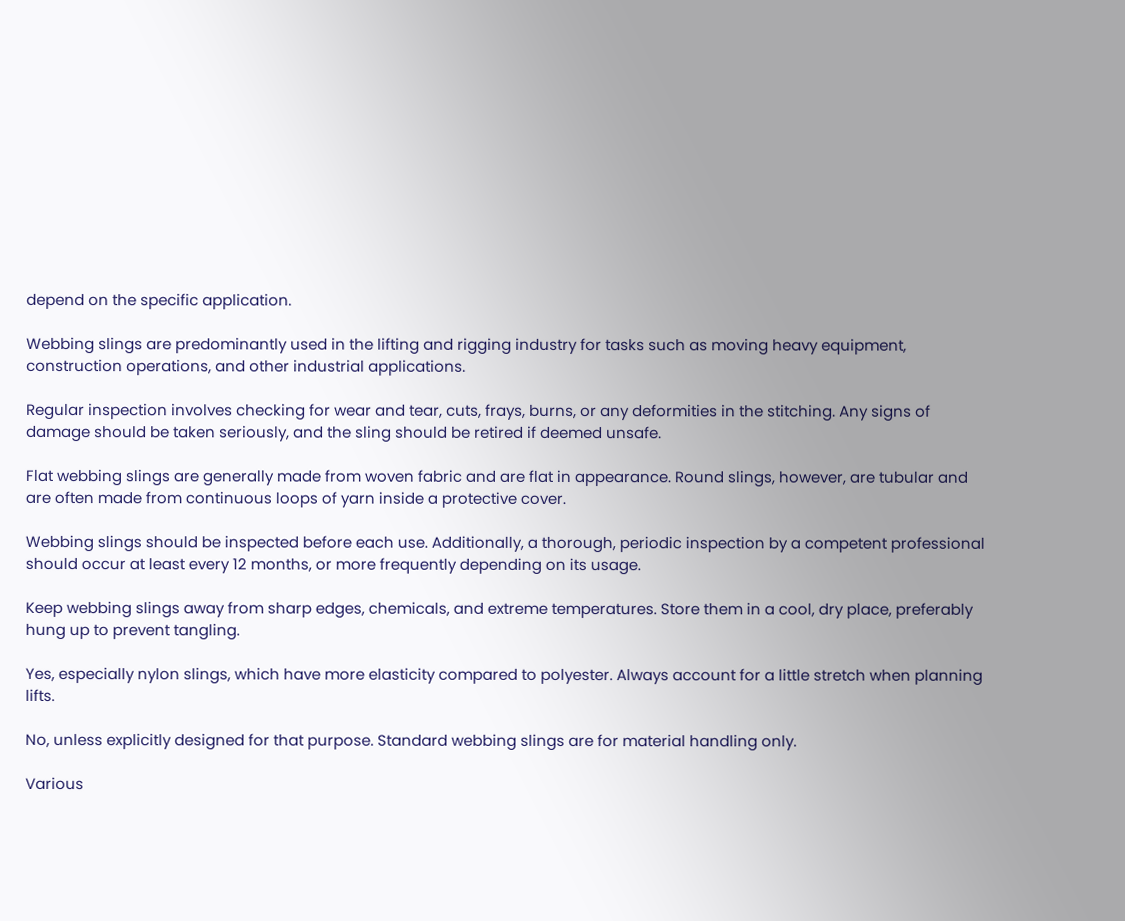depend on the specific application.

Webbing slings are predominantly used in the lifting and rigging industry for tasks such as moving heavy equipment, construction operations, and other industrial applications.

Regular inspection involves checking for wear and tear, cuts, frays, burns, or any deformities in the stitching. Any signs of damage should be taken seriously, and the sling should be retired if deemed unsafe.

Flat webbing slings are generally made from woven fabric and are flat in appearance. Round slings, however, are tubular and are often made from continuous loops of yarn inside a protective cover.

Webbing slings should be inspected before each use. Additionally, a thorough, periodic inspection by a competent professional should occur at least every 12 months, or more frequently depending on its usage.

Keep webbing slings away from sharp edges, chemicals, and extreme temperatures. Store them in a cool, dry place, preferably hung up to prevent tangling.

Yes, especially nylon slings, which have more elasticity compared to polyester. Always account for a little stretch when planning lifts.

No, unless explicitly designed for that purpose. Standard webbing slings are for material handling only.

Various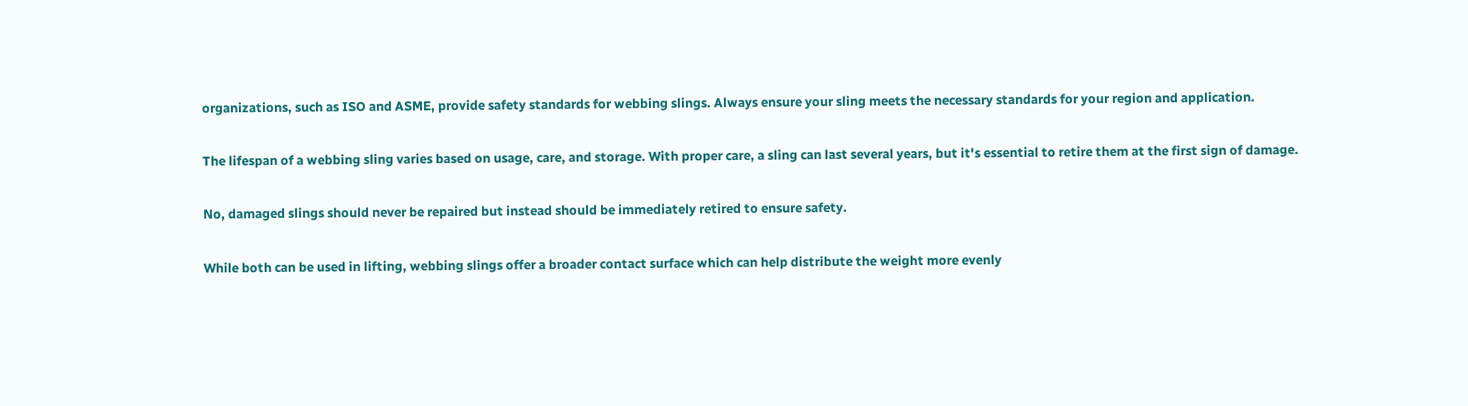organizations, such as ISO and ASME, provide safety standards for webbing slings. Always ensure your sling meets the necessary standards for your region and application.

The lifespan of a webbing sling varies based on usage, care, and storage. With proper care, a sling can last several years, but it's essential to retire them at the first sign of damage.

No, damaged slings should never be repaired but instead should be immediately retired to ensure safety.

While both can be used in lifting, webbing slings offer a broader contact surface which can help distribute the weight more evenly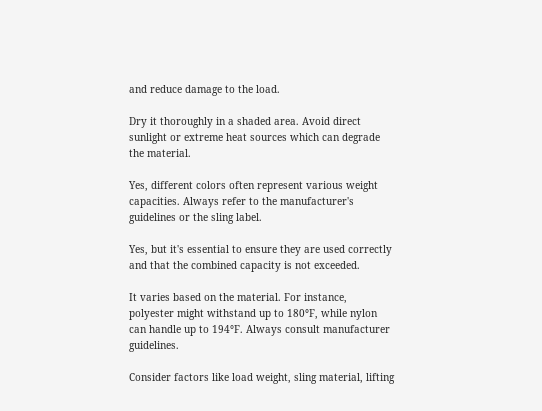and reduce damage to the load.

Dry it thoroughly in a shaded area. Avoid direct sunlight or extreme heat sources which can degrade the material.

Yes, different colors often represent various weight capacities. Always refer to the manufacturer's guidelines or the sling label.

Yes, but it's essential to ensure they are used correctly and that the combined capacity is not exceeded.

It varies based on the material. For instance, polyester might withstand up to 180°F, while nylon can handle up to 194°F. Always consult manufacturer guidelines.

Consider factors like load weight, sling material, lifting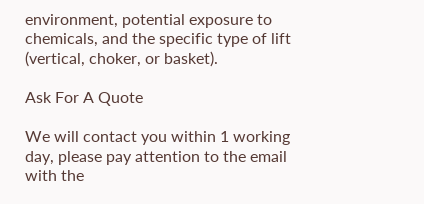environment, potential exposure to chemicals, and the specific type of lift (vertical, choker, or basket).

Ask For A Quote

We will contact you within 1 working day, please pay attention to the email with the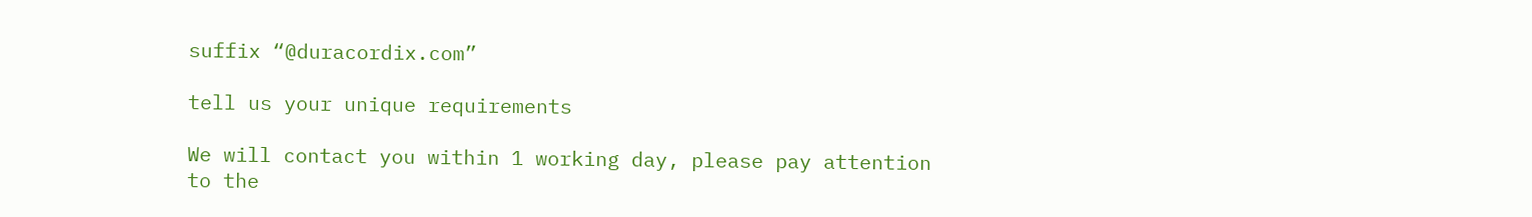suffix “@duracordix.com”

tell us your unique requirements

We will contact you within 1 working day, please pay attention to the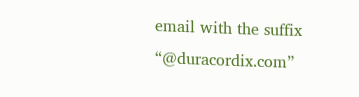email with the suffix “@duracordix.com”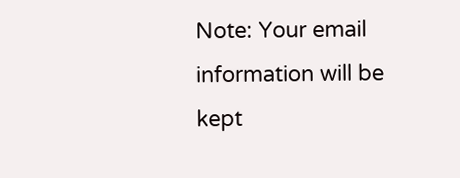Note: Your email information will be kept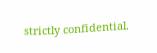strictly confidential.